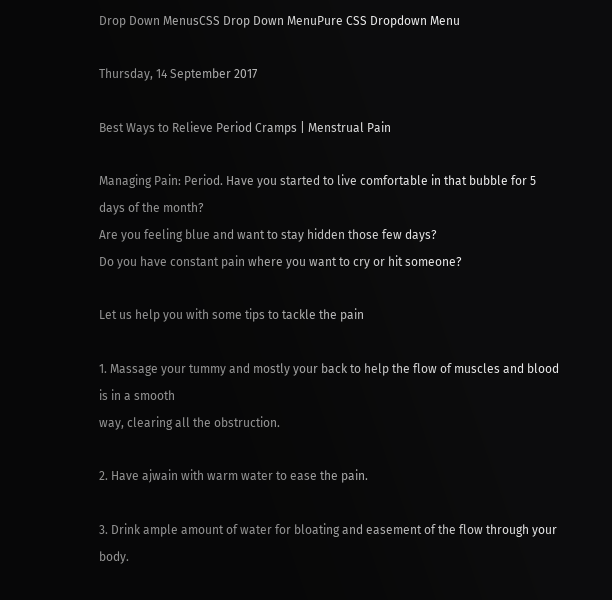Drop Down MenusCSS Drop Down MenuPure CSS Dropdown Menu

Thursday, 14 September 2017

Best Ways to Relieve Period Cramps | Menstrual Pain

Managing Pain: Period. Have you started to live comfortable in that bubble for 5 days of the month?
Are you feeling blue and want to stay hidden those few days?
Do you have constant pain where you want to cry or hit someone?

Let us help you with some tips to tackle the pain

1. Massage your tummy and mostly your back to help the flow of muscles and blood is in a smooth
way, clearing all the obstruction.

2. Have ajwain with warm water to ease the pain.

3. Drink ample amount of water for bloating and easement of the flow through your body.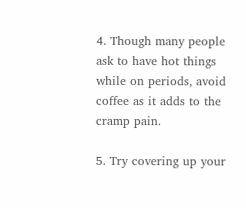4. Though many people ask to have hot things while on periods, avoid coffee as it adds to the
cramp pain.

5. Try covering up your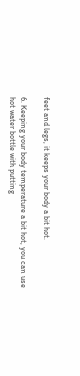feet and legs, it keeps your body a bit hot.

6. Keeping your body temperature a bit hot, you can use hot water bottle with putting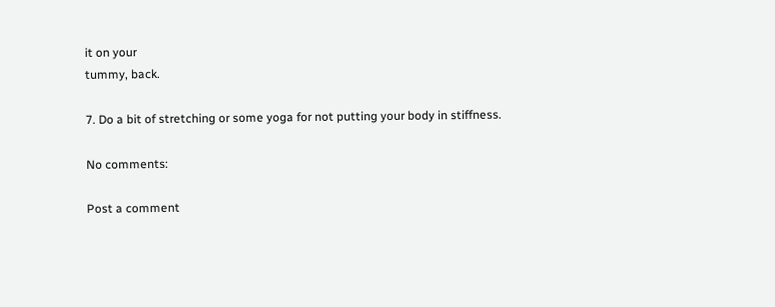it on your
tummy, back.

7. Do a bit of stretching or some yoga for not putting your body in stiffness.

No comments:

Post a comment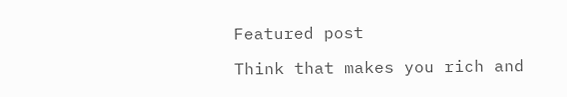Featured post

Think that makes you rich and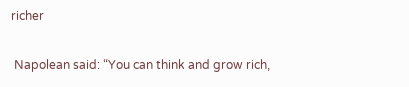richer

 Napolean said: “You can think and grow rich,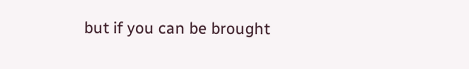but if you can be brought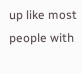up like most people with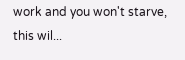work and you won't starve, this wil...